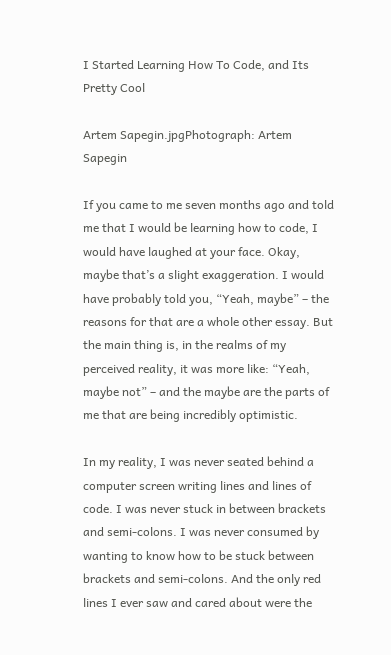I Started Learning How To Code, and Its Pretty Cool

Artem Sapegin.jpgPhotograph: Artem Sapegin

If you came to me seven months ago and told me that I would be learning how to code, I would have laughed at your face. Okay, maybe that’s a slight exaggeration. I would have probably told you, “Yeah, maybe” – the reasons for that are a whole other essay. But the main thing is, in the realms of my perceived reality, it was more like: “Yeah, maybe not” – and the maybe are the parts of me that are being incredibly optimistic.

In my reality, I was never seated behind a computer screen writing lines and lines of code. I was never stuck in between brackets and semi-colons. I was never consumed by wanting to know how to be stuck between brackets and semi-colons. And the only red lines I ever saw and cared about were the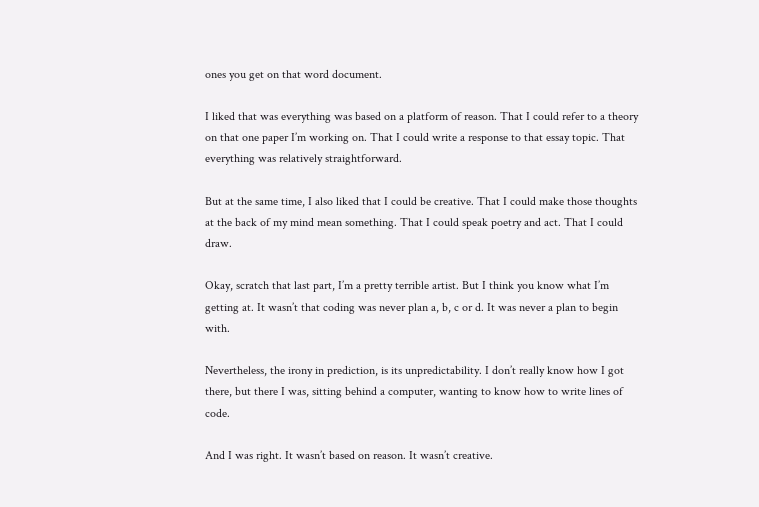ones you get on that word document.

I liked that was everything was based on a platform of reason. That I could refer to a theory on that one paper I’m working on. That I could write a response to that essay topic. That everything was relatively straightforward.

But at the same time, I also liked that I could be creative. That I could make those thoughts at the back of my mind mean something. That I could speak poetry and act. That I could draw.

Okay, scratch that last part, I’m a pretty terrible artist. But I think you know what I’m getting at. It wasn’t that coding was never plan a, b, c or d. It was never a plan to begin with.

Nevertheless, the irony in prediction, is its unpredictability. I don’t really know how I got there, but there I was, sitting behind a computer, wanting to know how to write lines of code.

And I was right. It wasn’t based on reason. It wasn’t creative.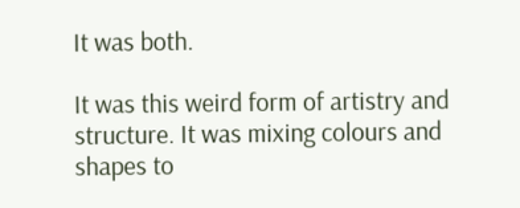It was both.

It was this weird form of artistry and structure. It was mixing colours and shapes to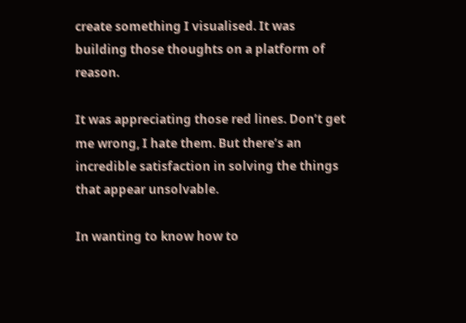create something I visualised. It was building those thoughts on a platform of reason.

It was appreciating those red lines. Don’t get me wrong, I hate them. But there’s an incredible satisfaction in solving the things that appear unsolvable.

In wanting to know how to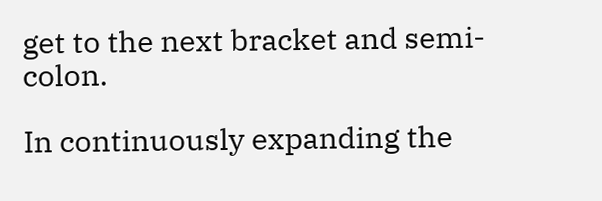get to the next bracket and semi-colon.

In continuously expanding the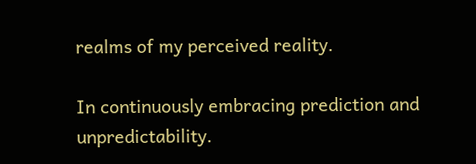realms of my perceived reality.

In continuously embracing prediction and unpredictability.